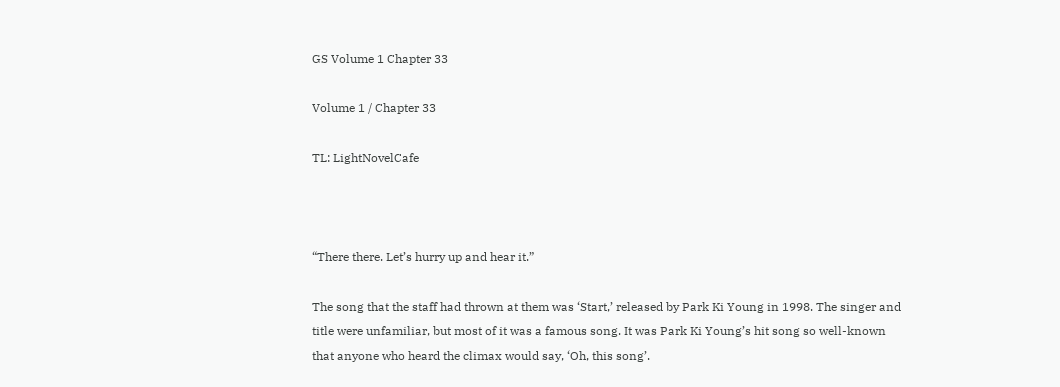GS Volume 1 Chapter 33

Volume 1 / Chapter 33

TL: LightNovelCafe



“There there. Let’s hurry up and hear it.”

The song that the staff had thrown at them was ‘Start,’ released by Park Ki Young in 1998. The singer and title were unfamiliar, but most of it was a famous song. It was Park Ki Young’s hit song so well-known that anyone who heard the climax would say, ‘Oh, this song’.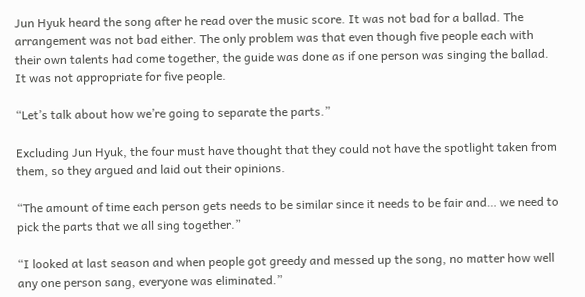Jun Hyuk heard the song after he read over the music score. It was not bad for a ballad. The arrangement was not bad either. The only problem was that even though five people each with their own talents had come together, the guide was done as if one person was singing the ballad. It was not appropriate for five people.

“Let’s talk about how we’re going to separate the parts.”

Excluding Jun Hyuk, the four must have thought that they could not have the spotlight taken from them, so they argued and laid out their opinions.

“The amount of time each person gets needs to be similar since it needs to be fair and… we need to pick the parts that we all sing together.”

“I looked at last season and when people got greedy and messed up the song, no matter how well any one person sang, everyone was eliminated.”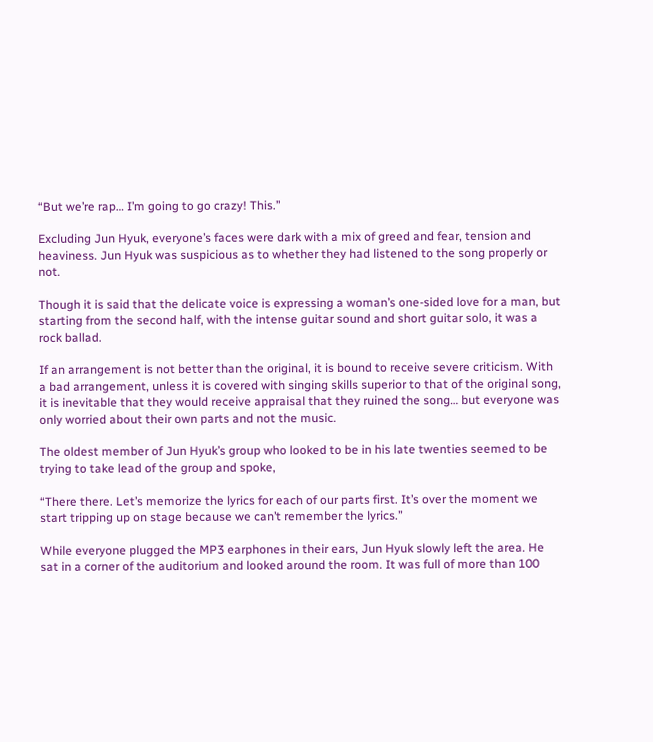“But we’re rap… I’m going to go crazy! This.”

Excluding Jun Hyuk, everyone’s faces were dark with a mix of greed and fear, tension and heaviness. Jun Hyuk was suspicious as to whether they had listened to the song properly or not.

Though it is said that the delicate voice is expressing a woman’s one-sided love for a man, but starting from the second half, with the intense guitar sound and short guitar solo, it was a rock ballad.

If an arrangement is not better than the original, it is bound to receive severe criticism. With a bad arrangement, unless it is covered with singing skills superior to that of the original song, it is inevitable that they would receive appraisal that they ruined the song… but everyone was only worried about their own parts and not the music.

The oldest member of Jun Hyuk’s group who looked to be in his late twenties seemed to be trying to take lead of the group and spoke,

“There there. Let’s memorize the lyrics for each of our parts first. It’s over the moment we start tripping up on stage because we can’t remember the lyrics.”

While everyone plugged the MP3 earphones in their ears, Jun Hyuk slowly left the area. He sat in a corner of the auditorium and looked around the room. It was full of more than 100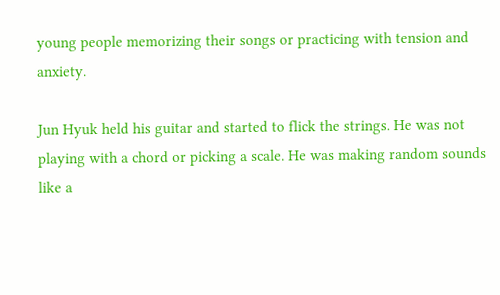young people memorizing their songs or practicing with tension and anxiety.

Jun Hyuk held his guitar and started to flick the strings. He was not playing with a chord or picking a scale. He was making random sounds like a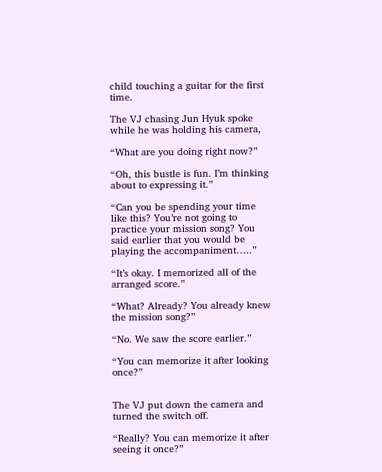child touching a guitar for the first time.

The VJ chasing Jun Hyuk spoke while he was holding his camera,

“What are you doing right now?”

“Oh, this bustle is fun. I’m thinking about to expressing it.”

“Can you be spending your time like this? You’re not going to practice your mission song? You said earlier that you would be playing the accompaniment…..”

“It’s okay. I memorized all of the arranged score.”

“What? Already? You already knew the mission song?”

“No. We saw the score earlier.”

“You can memorize it after looking once?”


The VJ put down the camera and turned the switch off.

“Really? You can memorize it after seeing it once?”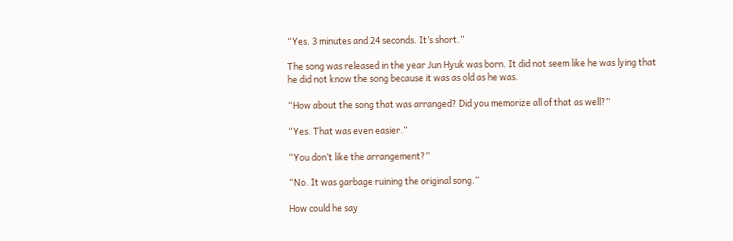“Yes. 3 minutes and 24 seconds. It’s short.”

The song was released in the year Jun Hyuk was born. It did not seem like he was lying that he did not know the song because it was as old as he was.

“How about the song that was arranged? Did you memorize all of that as well?”

“Yes. That was even easier.”

“You don’t like the arrangement?”

“No. It was garbage ruining the original song.”

How could he say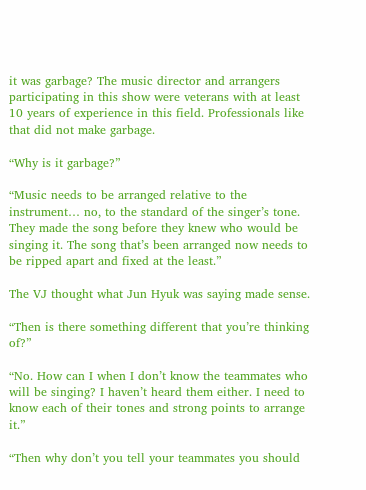it was garbage? The music director and arrangers participating in this show were veterans with at least 10 years of experience in this field. Professionals like that did not make garbage.

“Why is it garbage?”

“Music needs to be arranged relative to the instrument… no, to the standard of the singer’s tone. They made the song before they knew who would be singing it. The song that’s been arranged now needs to be ripped apart and fixed at the least.”

The VJ thought what Jun Hyuk was saying made sense.

“Then is there something different that you’re thinking of?”

“No. How can I when I don’t know the teammates who will be singing? I haven’t heard them either. I need to know each of their tones and strong points to arrange it.”

“Then why don’t you tell your teammates you should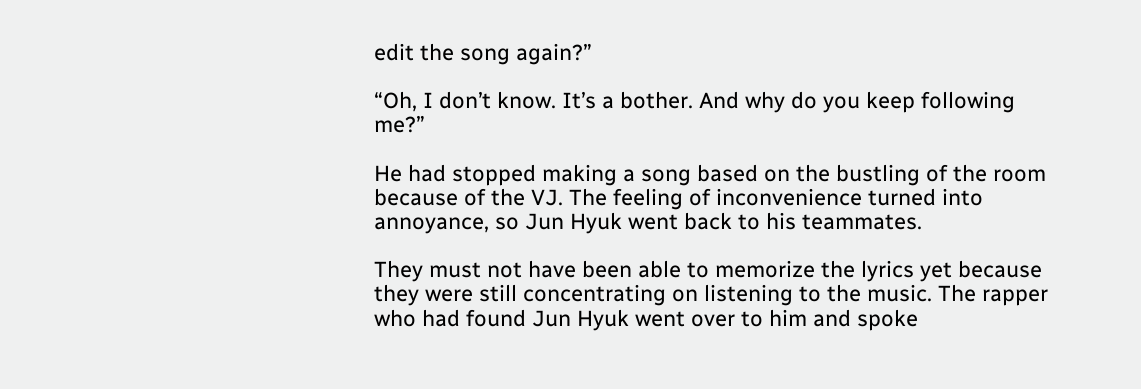edit the song again?”

“Oh, I don’t know. It’s a bother. And why do you keep following me?”

He had stopped making a song based on the bustling of the room because of the VJ. The feeling of inconvenience turned into annoyance, so Jun Hyuk went back to his teammates.

They must not have been able to memorize the lyrics yet because they were still concentrating on listening to the music. The rapper who had found Jun Hyuk went over to him and spoke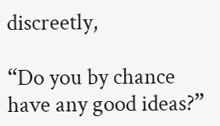discreetly,

“Do you by chance have any good ideas?”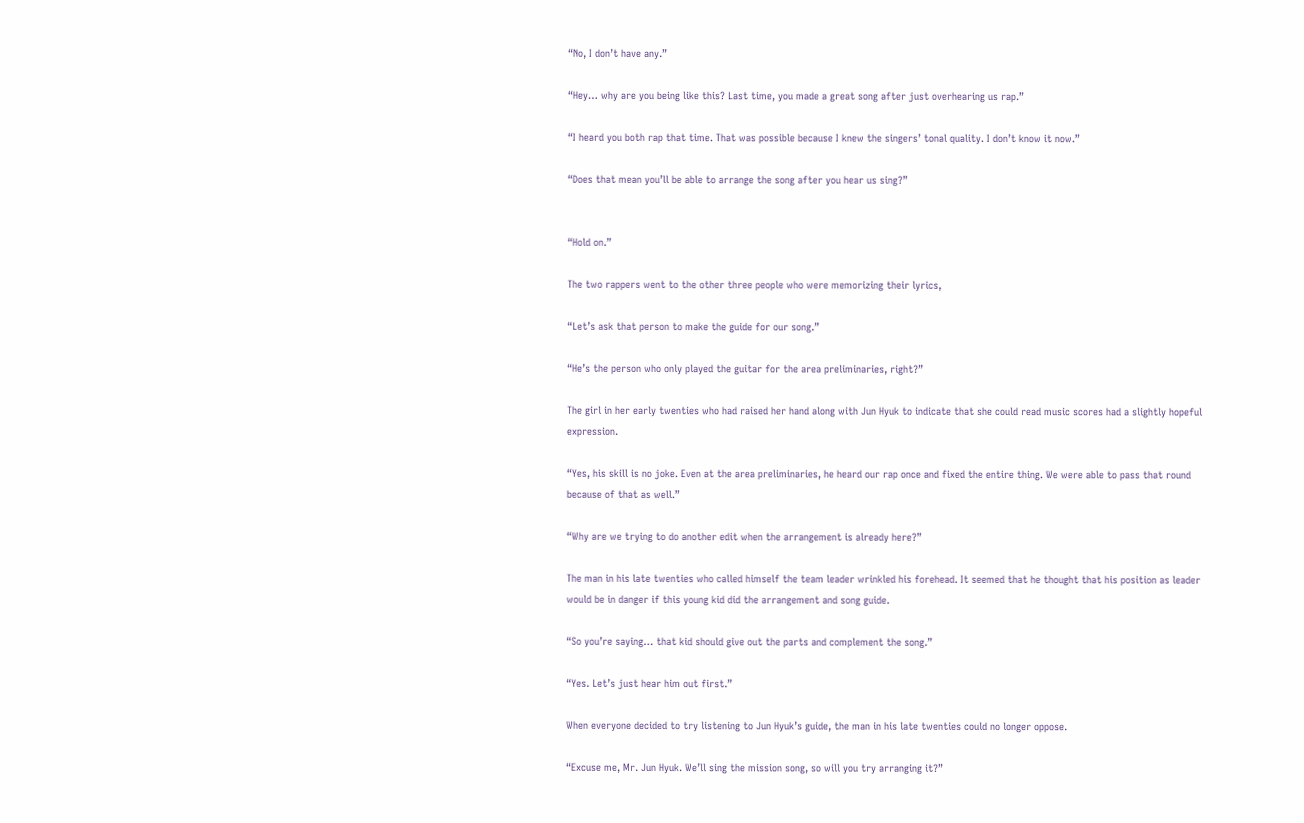“No, I don’t have any.”

“Hey… why are you being like this? Last time, you made a great song after just overhearing us rap.”

“I heard you both rap that time. That was possible because I knew the singers’ tonal quality. I don’t know it now.”

“Does that mean you’ll be able to arrange the song after you hear us sing?”


“Hold on.”

The two rappers went to the other three people who were memorizing their lyrics,

“Let’s ask that person to make the guide for our song.”

“He’s the person who only played the guitar for the area preliminaries, right?”

The girl in her early twenties who had raised her hand along with Jun Hyuk to indicate that she could read music scores had a slightly hopeful expression.

“Yes, his skill is no joke. Even at the area preliminaries, he heard our rap once and fixed the entire thing. We were able to pass that round because of that as well.”

“Why are we trying to do another edit when the arrangement is already here?”

The man in his late twenties who called himself the team leader wrinkled his forehead. It seemed that he thought that his position as leader would be in danger if this young kid did the arrangement and song guide.

“So you’re saying… that kid should give out the parts and complement the song.”

“Yes. Let’s just hear him out first.”

When everyone decided to try listening to Jun Hyuk’s guide, the man in his late twenties could no longer oppose.

“Excuse me, Mr. Jun Hyuk. We’ll sing the mission song, so will you try arranging it?”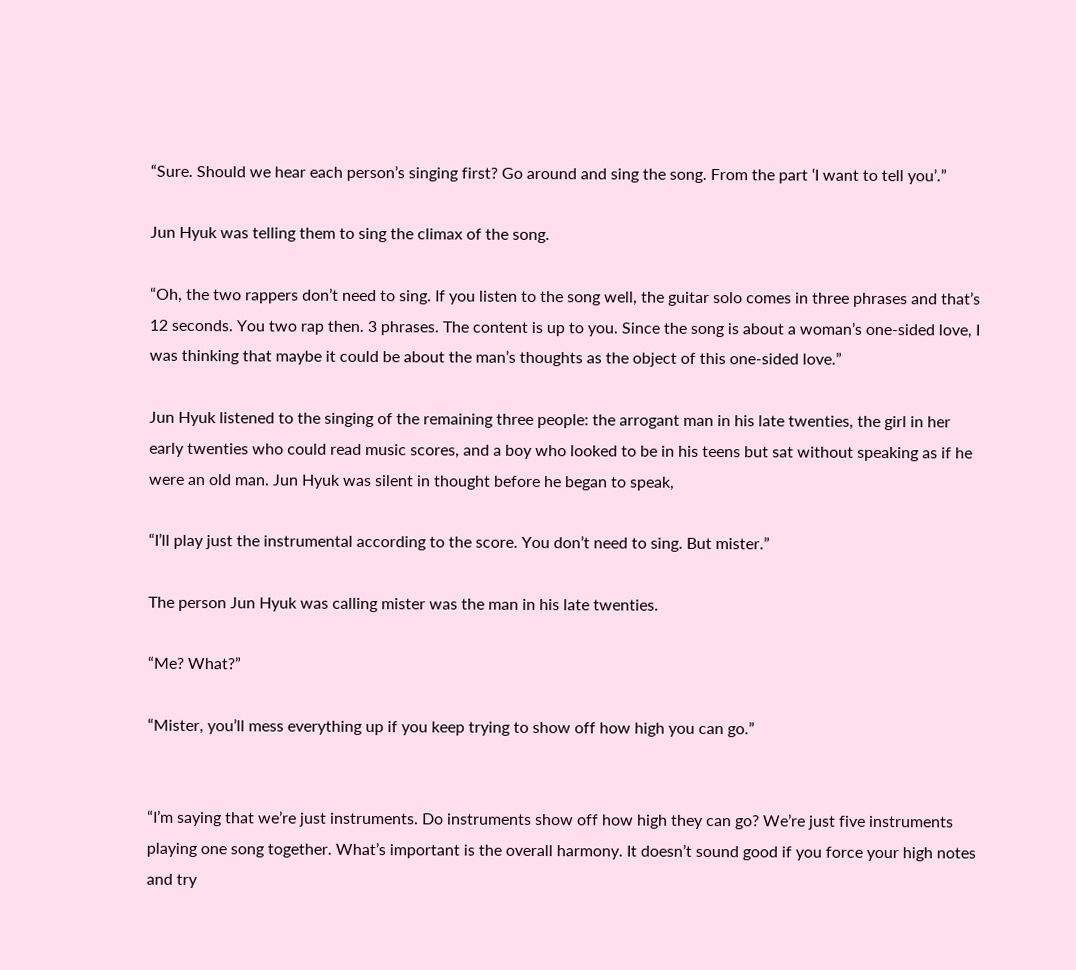“Sure. Should we hear each person’s singing first? Go around and sing the song. From the part ‘I want to tell you’.”

Jun Hyuk was telling them to sing the climax of the song.

“Oh, the two rappers don’t need to sing. If you listen to the song well, the guitar solo comes in three phrases and that’s 12 seconds. You two rap then. 3 phrases. The content is up to you. Since the song is about a woman’s one-sided love, I was thinking that maybe it could be about the man’s thoughts as the object of this one-sided love.”

Jun Hyuk listened to the singing of the remaining three people: the arrogant man in his late twenties, the girl in her early twenties who could read music scores, and a boy who looked to be in his teens but sat without speaking as if he were an old man. Jun Hyuk was silent in thought before he began to speak,

“I’ll play just the instrumental according to the score. You don’t need to sing. But mister.”

The person Jun Hyuk was calling mister was the man in his late twenties.

“Me? What?”

“Mister, you’ll mess everything up if you keep trying to show off how high you can go.”


“I’m saying that we’re just instruments. Do instruments show off how high they can go? We’re just five instruments playing one song together. What’s important is the overall harmony. It doesn’t sound good if you force your high notes and try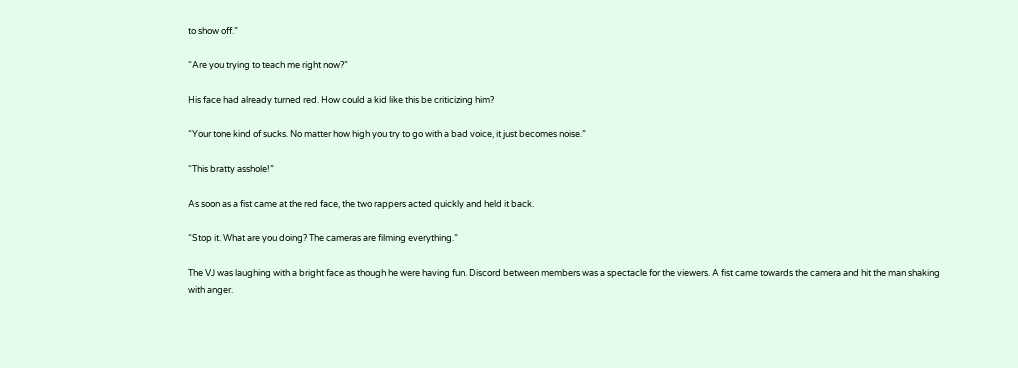to show off.”

“Are you trying to teach me right now?”

His face had already turned red. How could a kid like this be criticizing him?

“Your tone kind of sucks. No matter how high you try to go with a bad voice, it just becomes noise.”

“This bratty asshole!”

As soon as a fist came at the red face, the two rappers acted quickly and held it back.

“Stop it. What are you doing? The cameras are filming everything.”

The VJ was laughing with a bright face as though he were having fun. Discord between members was a spectacle for the viewers. A fist came towards the camera and hit the man shaking with anger.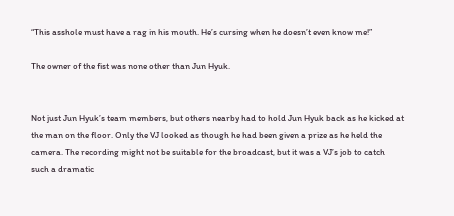“This asshole must have a rag in his mouth. He’s cursing when he doesn’t even know me!”

The owner of the fist was none other than Jun Hyuk.


Not just Jun Hyuk’s team members, but others nearby had to hold Jun Hyuk back as he kicked at the man on the floor. Only the VJ looked as though he had been given a prize as he held the camera. The recording might not be suitable for the broadcast, but it was a VJ’s job to catch such a dramatic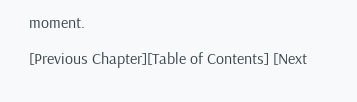moment.

[Previous Chapter][Table of Contents] [Next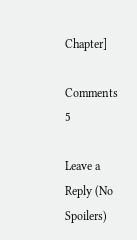Chapter]

Comments 5

Leave a Reply (No Spoilers)